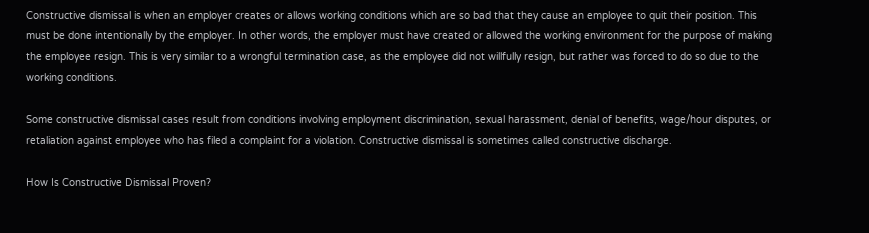Constructive dismissal is when an employer creates or allows working conditions which are so bad that they cause an employee to quit their position. This must be done intentionally by the employer. In other words, the employer must have created or allowed the working environment for the purpose of making the employee resign. This is very similar to a wrongful termination case, as the employee did not willfully resign, but rather was forced to do so due to the working conditions.

Some constructive dismissal cases result from conditions involving employment discrimination, sexual harassment, denial of benefits, wage/hour disputes, or retaliation against employee who has filed a complaint for a violation. Constructive dismissal is sometimes called constructive discharge.

How Is Constructive Dismissal Proven?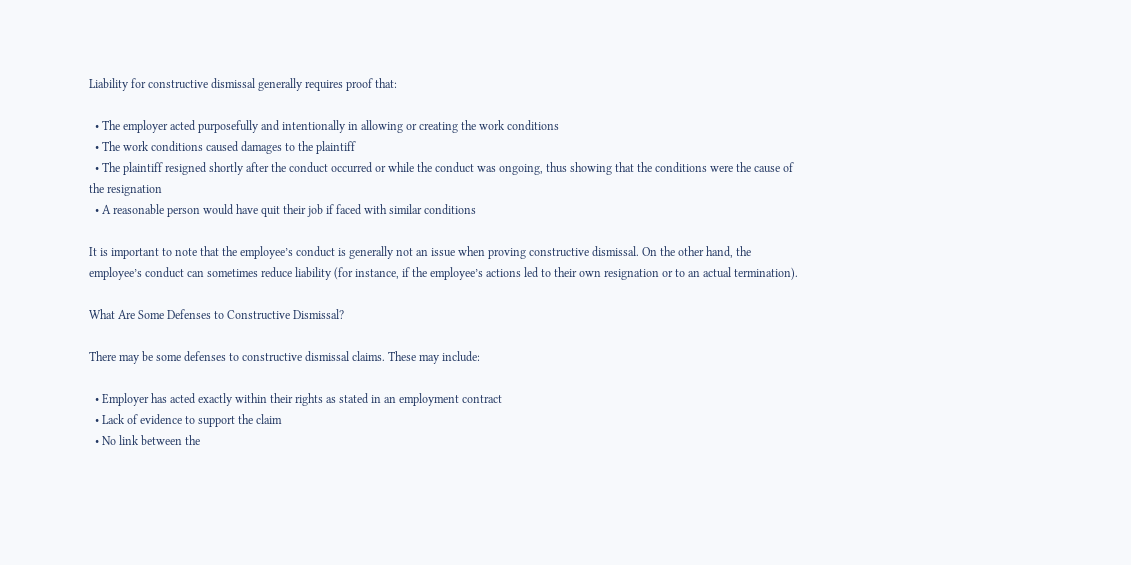Liability for constructive dismissal generally requires proof that:

  • The employer acted purposefully and intentionally in allowing or creating the work conditions
  • The work conditions caused damages to the plaintiff
  • The plaintiff resigned shortly after the conduct occurred or while the conduct was ongoing, thus showing that the conditions were the cause of the resignation
  • A reasonable person would have quit their job if faced with similar conditions

It is important to note that the employee’s conduct is generally not an issue when proving constructive dismissal. On the other hand, the employee’s conduct can sometimes reduce liability (for instance, if the employee’s actions led to their own resignation or to an actual termination).

What Are Some Defenses to Constructive Dismissal?

There may be some defenses to constructive dismissal claims. These may include:

  • Employer has acted exactly within their rights as stated in an employment contract
  • Lack of evidence to support the claim
  • No link between the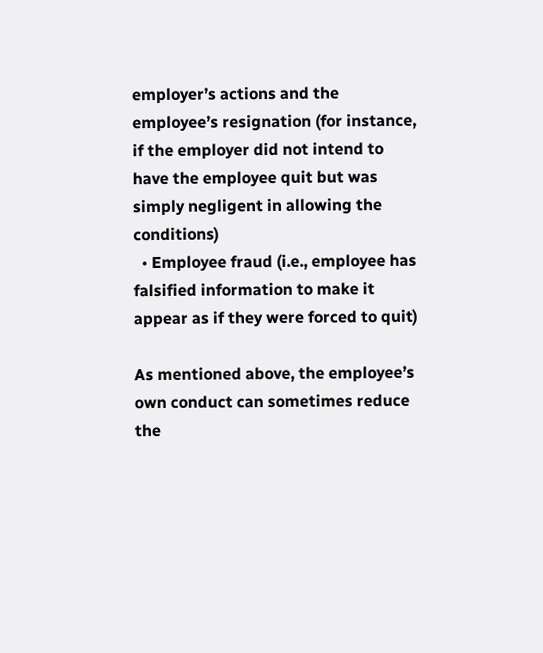employer’s actions and the employee’s resignation (for instance, if the employer did not intend to have the employee quit but was simply negligent in allowing the conditions)
  • Employee fraud (i.e., employee has falsified information to make it appear as if they were forced to quit)

As mentioned above, the employee’s own conduct can sometimes reduce the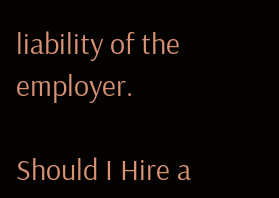liability of the employer.

Should I Hire a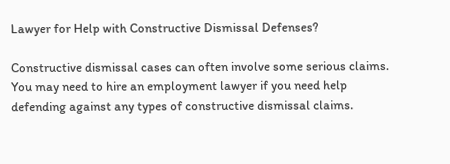Lawyer for Help with Constructive Dismissal Defenses?

Constructive dismissal cases can often involve some serious claims. You may need to hire an employment lawyer if you need help defending against any types of constructive dismissal claims.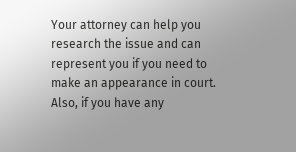Your attorney can help you research the issue and can represent you if you need to make an appearance in court. Also, if you have any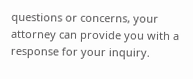questions or concerns, your attorney can provide you with a response for your inquiry.